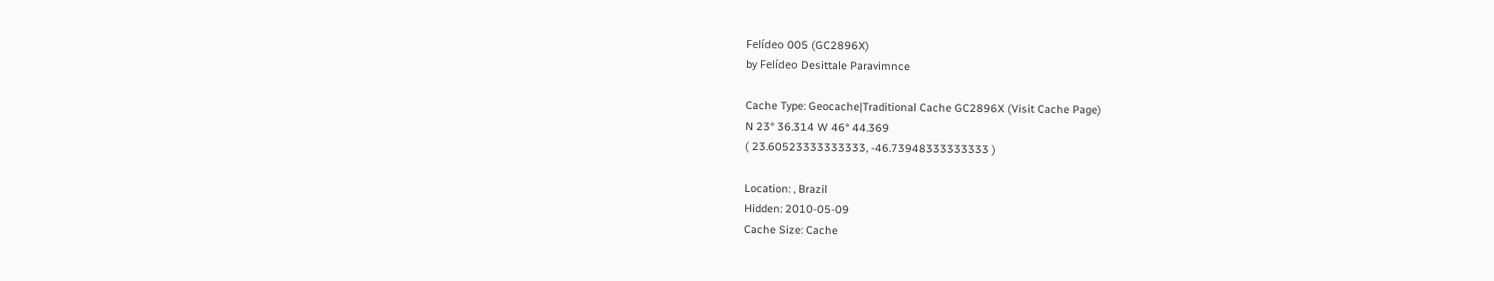Felídeo 005 (GC2896X)
by Felídeo Desittale Paravimnce

Cache Type: Geocache|Traditional Cache GC2896X (Visit Cache Page)
N 23° 36.314 W 46° 44.369
( 23.60523333333333, -46.73948333333333 )

Location: , Brazil
Hidden: 2010-05-09
Cache Size: Cache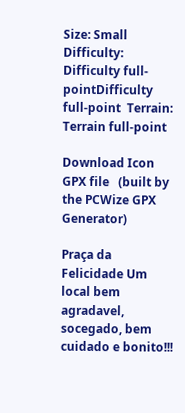Size: Small
Difficulty: Difficulty full-pointDifficulty full-point  Terrain: Terrain full-point

Download Icon GPX file   (built by the PCWize GPX Generator)

Praça da Felicidade Um local bem agradavel, socegado, bem cuidado e bonito!!!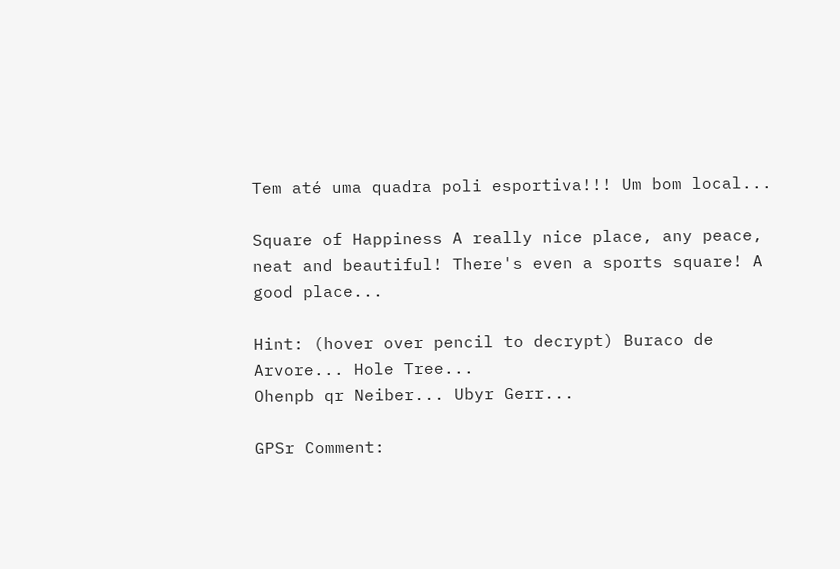Tem até uma quadra poli esportiva!!! Um bom local...

Square of Happiness A really nice place, any peace, neat and beautiful! There's even a sports square! A good place...

Hint: (hover over pencil to decrypt) Buraco de Arvore... Hole Tree...
Ohenpb qr Neiber... Ubyr Gerr...

GPSr Comment: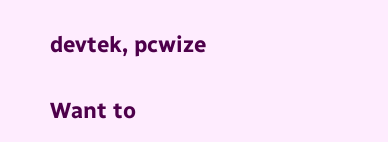devtek, pcwize

Want to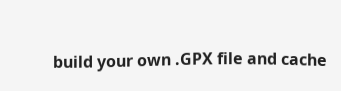build your own .GPX file and cache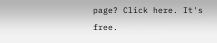page? Click here. It's free.